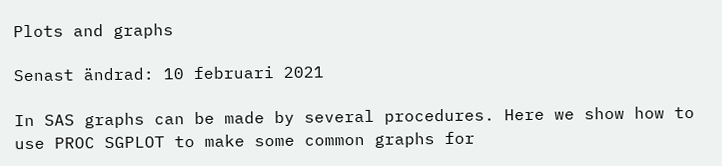Plots and graphs

Senast ändrad: 10 februari 2021

In SAS graphs can be made by several procedures. Here we show how to use PROC SGPLOT to make some common graphs for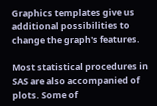Graphics templates give us additional possibilities to change the graph's features.

Most statistical procedures in SAS are also accompanied of plots. Some of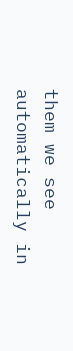them we see automatically in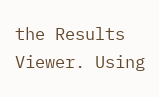the Results Viewer. Using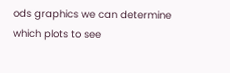ods graphics we can determine which plots to see